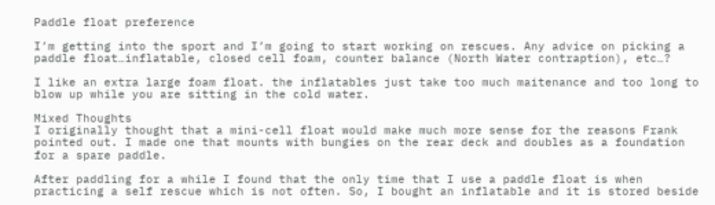Paddle float preference

I’m getting into the sport and I’m going to start working on rescues. Any advice on picking a paddle float…inflatable, closed cell foam, counter balance (North Water contraption), etc…?

I like an extra large foam float. the inflatables just take too much maitenance and too long to blow up while you are sitting in the cold water.

Mixed Thoughts
I originally thought that a mini-cell float would make much more sense for the reasons Frank pointed out. I made one that mounts with bungies on the rear deck and doubles as a foundation for a spare paddle.

After paddling for a while I found that the only time that I use a paddle float is when practicing a self rescue which is not often. So, I bought an inflatable and it is stored beside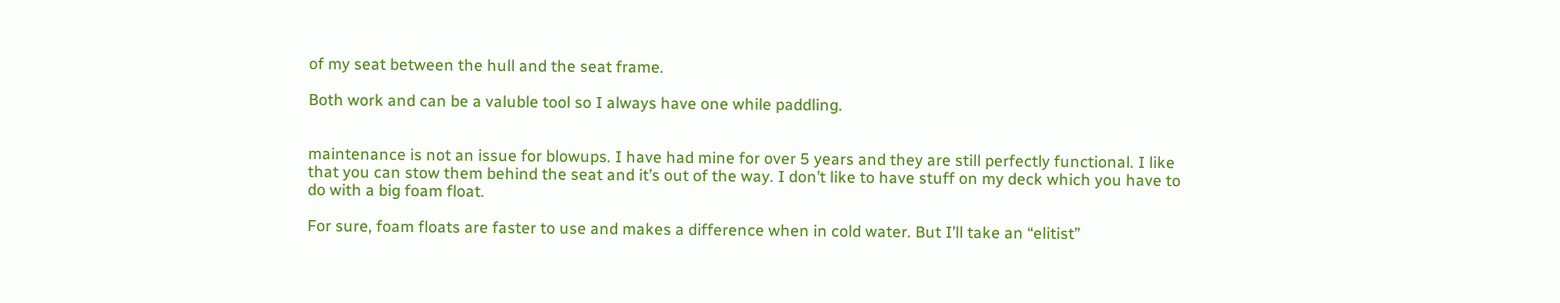of my seat between the hull and the seat frame.

Both work and can be a valuble tool so I always have one while paddling.


maintenance is not an issue for blowups. I have had mine for over 5 years and they are still perfectly functional. I like that you can stow them behind the seat and it’s out of the way. I don’t like to have stuff on my deck which you have to do with a big foam float.

For sure, foam floats are faster to use and makes a difference when in cold water. But I’ll take an “elitist”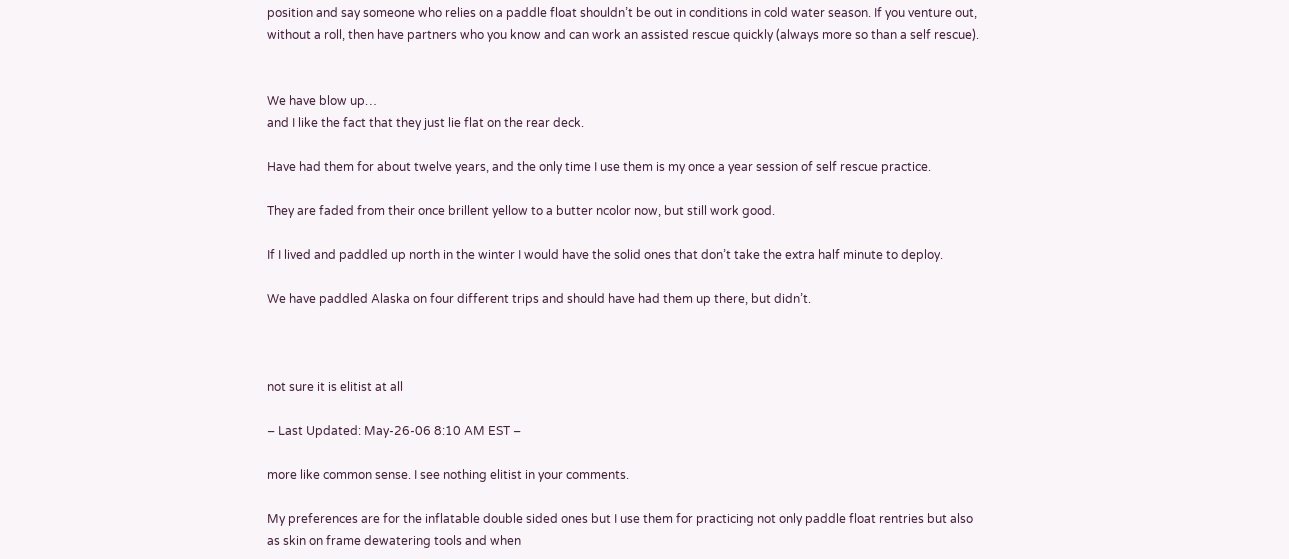position and say someone who relies on a paddle float shouldn’t be out in conditions in cold water season. If you venture out, without a roll, then have partners who you know and can work an assisted rescue quickly (always more so than a self rescue).


We have blow up…
and I like the fact that they just lie flat on the rear deck.

Have had them for about twelve years, and the only time I use them is my once a year session of self rescue practice.

They are faded from their once brillent yellow to a butter ncolor now, but still work good.

If I lived and paddled up north in the winter I would have the solid ones that don’t take the extra half minute to deploy.

We have paddled Alaska on four different trips and should have had them up there, but didn’t.



not sure it is elitist at all

– Last Updated: May-26-06 8:10 AM EST –

more like common sense. I see nothing elitist in your comments.

My preferences are for the inflatable double sided ones but I use them for practicing not only paddle float rentries but also as skin on frame dewatering tools and when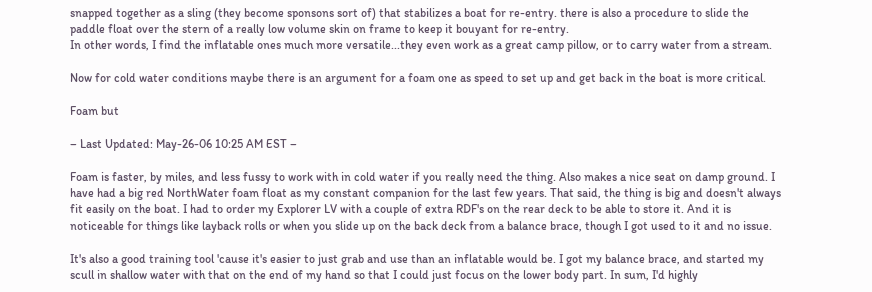snapped together as a sling (they become sponsons sort of) that stabilizes a boat for re-entry. there is also a procedure to slide the paddle float over the stern of a really low volume skin on frame to keep it bouyant for re-entry.
In other words, I find the inflatable ones much more versatile...they even work as a great camp pillow, or to carry water from a stream.

Now for cold water conditions maybe there is an argument for a foam one as speed to set up and get back in the boat is more critical.

Foam but

– Last Updated: May-26-06 10:25 AM EST –

Foam is faster, by miles, and less fussy to work with in cold water if you really need the thing. Also makes a nice seat on damp ground. I have had a big red NorthWater foam float as my constant companion for the last few years. That said, the thing is big and doesn't always fit easily on the boat. I had to order my Explorer LV with a couple of extra RDF's on the rear deck to be able to store it. And it is noticeable for things like layback rolls or when you slide up on the back deck from a balance brace, though I got used to it and no issue.

It's also a good training tool 'cause it's easier to just grab and use than an inflatable would be. I got my balance brace, and started my scull in shallow water with that on the end of my hand so that I could just focus on the lower body part. In sum, I'd highly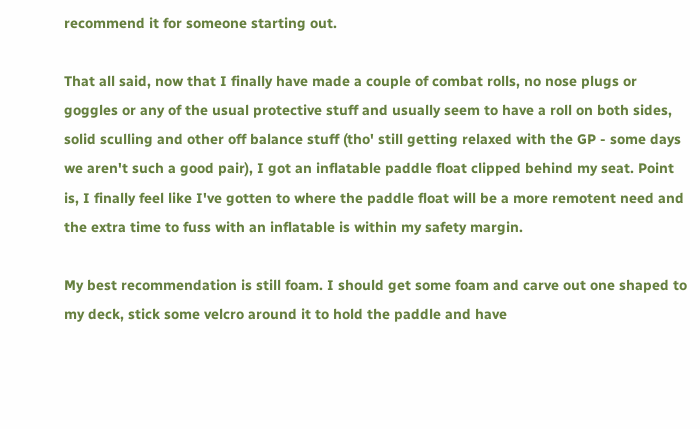recommend it for someone starting out.

That all said, now that I finally have made a couple of combat rolls, no nose plugs or goggles or any of the usual protective stuff and usually seem to have a roll on both sides, solid sculling and other off balance stuff (tho' still getting relaxed with the GP - some days we aren't such a good pair), I got an inflatable paddle float clipped behind my seat. Point is, I finally feel like I've gotten to where the paddle float will be a more remotent need and the extra time to fuss with an inflatable is within my safety margin.

My best recommendation is still foam. I should get some foam and carve out one shaped to my deck, stick some velcro around it to hold the paddle and have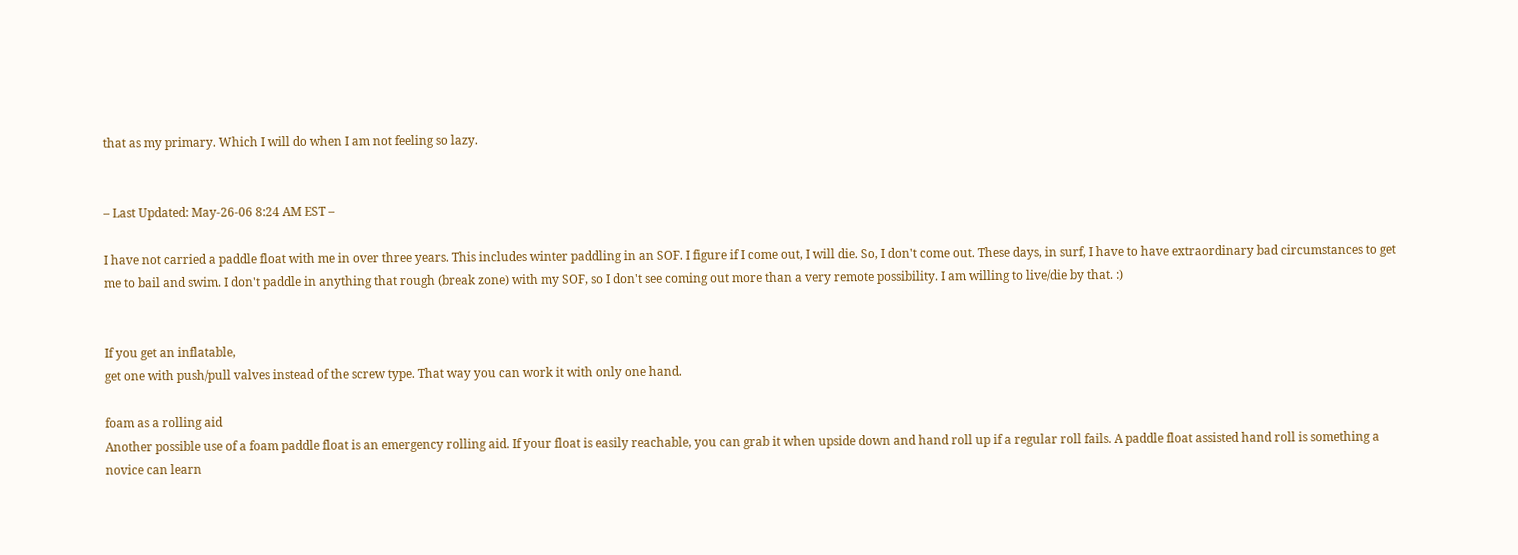that as my primary. Which I will do when I am not feeling so lazy.


– Last Updated: May-26-06 8:24 AM EST –

I have not carried a paddle float with me in over three years. This includes winter paddling in an SOF. I figure if I come out, I will die. So, I don't come out. These days, in surf, I have to have extraordinary bad circumstances to get me to bail and swim. I don't paddle in anything that rough (break zone) with my SOF, so I don't see coming out more than a very remote possibility. I am willing to live/die by that. :)


If you get an inflatable,
get one with push/pull valves instead of the screw type. That way you can work it with only one hand.

foam as a rolling aid
Another possible use of a foam paddle float is an emergency rolling aid. If your float is easily reachable, you can grab it when upside down and hand roll up if a regular roll fails. A paddle float assisted hand roll is something a novice can learn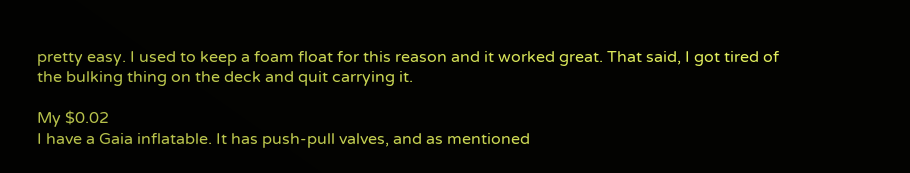pretty easy. I used to keep a foam float for this reason and it worked great. That said, I got tired of the bulking thing on the deck and quit carrying it.

My $0.02
I have a Gaia inflatable. It has push-pull valves, and as mentioned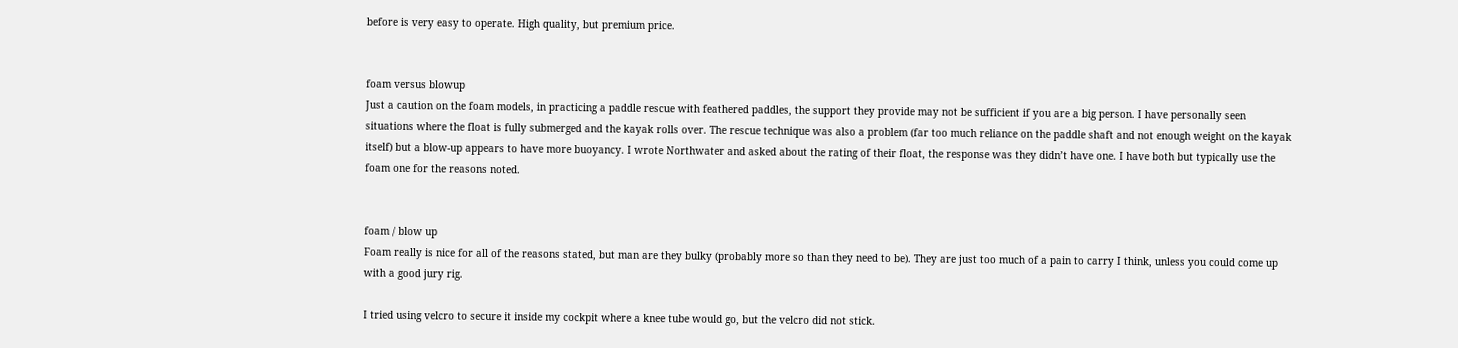before is very easy to operate. High quality, but premium price.


foam versus blowup
Just a caution on the foam models, in practicing a paddle rescue with feathered paddles, the support they provide may not be sufficient if you are a big person. I have personally seen situations where the float is fully submerged and the kayak rolls over. The rescue technique was also a problem (far too much reliance on the paddle shaft and not enough weight on the kayak itself) but a blow-up appears to have more buoyancy. I wrote Northwater and asked about the rating of their float, the response was they didn’t have one. I have both but typically use the foam one for the reasons noted.


foam / blow up
Foam really is nice for all of the reasons stated, but man are they bulky (probably more so than they need to be). They are just too much of a pain to carry I think, unless you could come up with a good jury rig.

I tried using velcro to secure it inside my cockpit where a knee tube would go, but the velcro did not stick.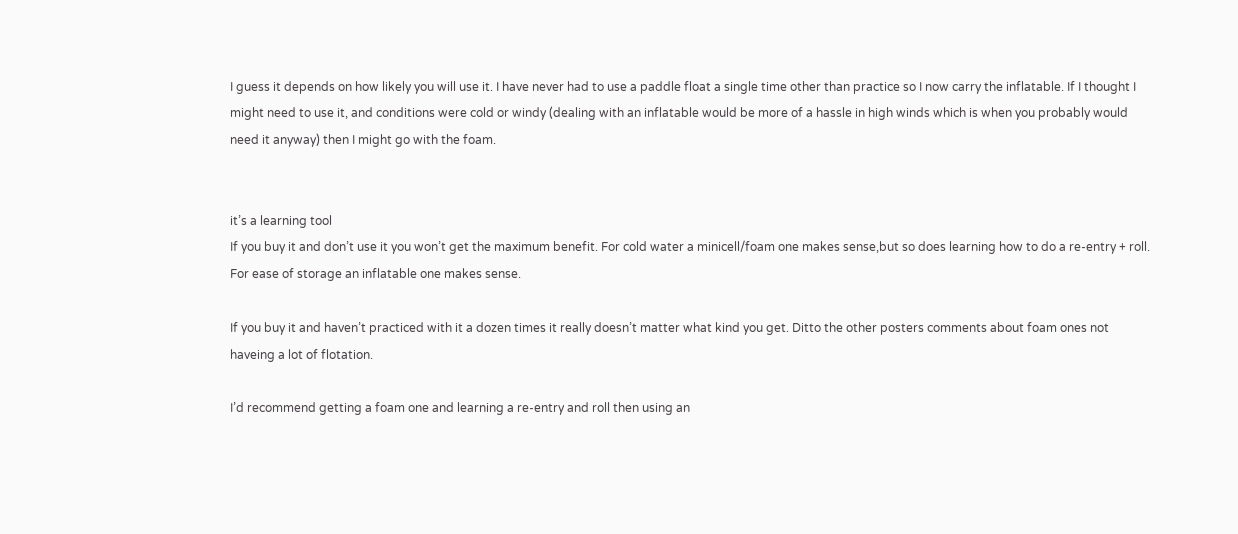I guess it depends on how likely you will use it. I have never had to use a paddle float a single time other than practice so I now carry the inflatable. If I thought I might need to use it, and conditions were cold or windy (dealing with an inflatable would be more of a hassle in high winds which is when you probably would need it anyway) then I might go with the foam.


it’s a learning tool
If you buy it and don’t use it you won’t get the maximum benefit. For cold water a minicell/foam one makes sense,but so does learning how to do a re-entry + roll. For ease of storage an inflatable one makes sense.

If you buy it and haven’t practiced with it a dozen times it really doesn’t matter what kind you get. Ditto the other posters comments about foam ones not haveing a lot of flotation.

I’d recommend getting a foam one and learning a re-entry and roll then using an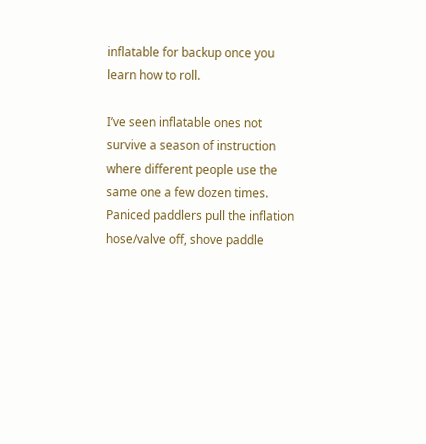inflatable for backup once you learn how to roll.

I’ve seen inflatable ones not survive a season of instruction where different people use the same one a few dozen times. Paniced paddlers pull the inflation hose/valve off, shove paddle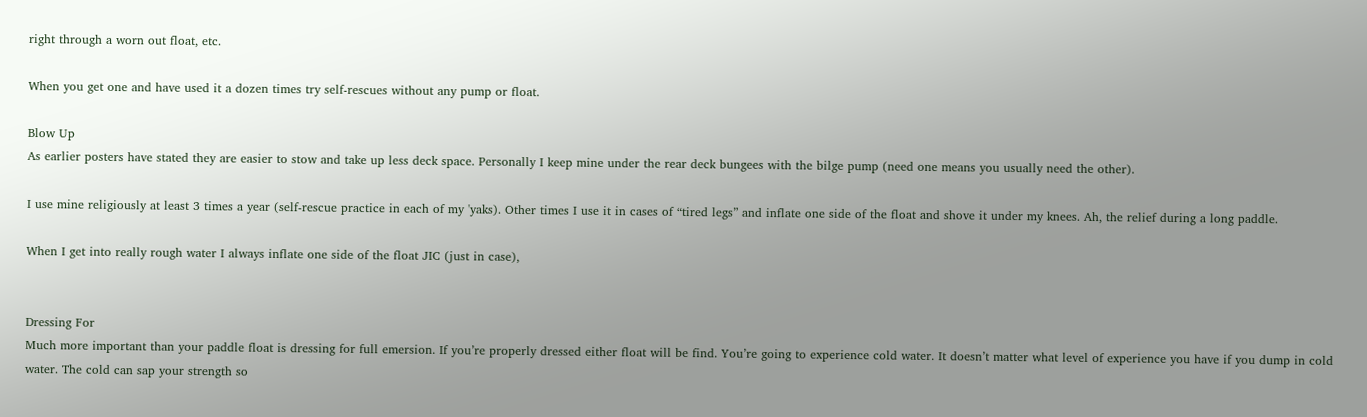right through a worn out float, etc.

When you get one and have used it a dozen times try self-rescues without any pump or float.

Blow Up
As earlier posters have stated they are easier to stow and take up less deck space. Personally I keep mine under the rear deck bungees with the bilge pump (need one means you usually need the other).

I use mine religiously at least 3 times a year (self-rescue practice in each of my 'yaks). Other times I use it in cases of “tired legs” and inflate one side of the float and shove it under my knees. Ah, the relief during a long paddle.

When I get into really rough water I always inflate one side of the float JIC (just in case),


Dressing For
Much more important than your paddle float is dressing for full emersion. If you’re properly dressed either float will be find. You’re going to experience cold water. It doesn’t matter what level of experience you have if you dump in cold water. The cold can sap your strength so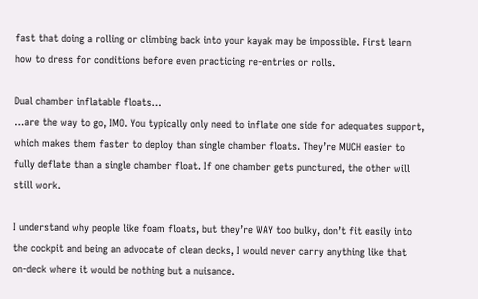fast that doing a rolling or climbing back into your kayak may be impossible. First learn how to dress for conditions before even practicing re-entries or rolls.

Dual chamber inflatable floats…
…are the way to go, IMO. You typically only need to inflate one side for adequates support, which makes them faster to deploy than single chamber floats. They’re MUCH easier to fully deflate than a single chamber float. If one chamber gets punctured, the other will still work.

I understand why people like foam floats, but they’re WAY too bulky, don’t fit easily into the cockpit and being an advocate of clean decks, I would never carry anything like that on-deck where it would be nothing but a nuisance.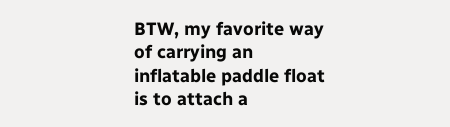BTW, my favorite way of carrying an inflatable paddle float is to attach a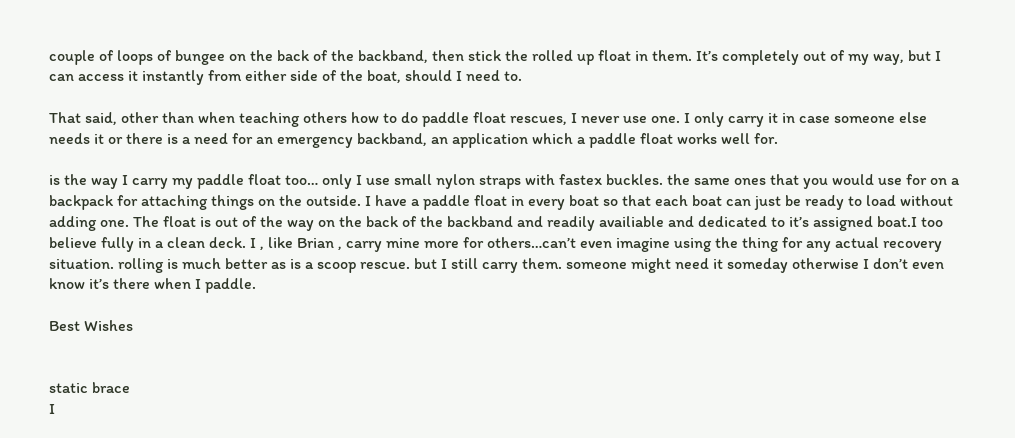couple of loops of bungee on the back of the backband, then stick the rolled up float in them. It’s completely out of my way, but I can access it instantly from either side of the boat, should I need to.

That said, other than when teaching others how to do paddle float rescues, I never use one. I only carry it in case someone else needs it or there is a need for an emergency backband, an application which a paddle float works well for.

is the way I carry my paddle float too… only I use small nylon straps with fastex buckles. the same ones that you would use for on a backpack for attaching things on the outside. I have a paddle float in every boat so that each boat can just be ready to load without adding one. The float is out of the way on the back of the backband and readily availiable and dedicated to it’s assigned boat.I too believe fully in a clean deck. I , like Brian , carry mine more for others…can’t even imagine using the thing for any actual recovery situation. rolling is much better as is a scoop rescue. but I still carry them. someone might need it someday otherwise I don’t even know it’s there when I paddle.

Best Wishes


static brace
I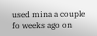used mina a couple fo weeks ago on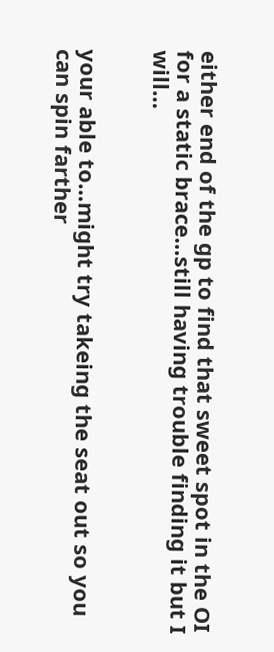either end of the gp to find that sweet spot in the OI for a static brace…still having trouble finding it but I will…


your able to…might try takeing the seat out so you can spin farther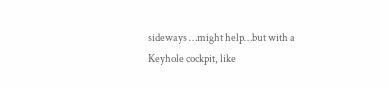sideways …might help…but with a Keyhole cockpit, like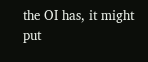the OI has, it might put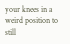your knees in a weird position to still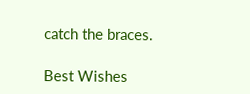catch the braces.

Best Wishes